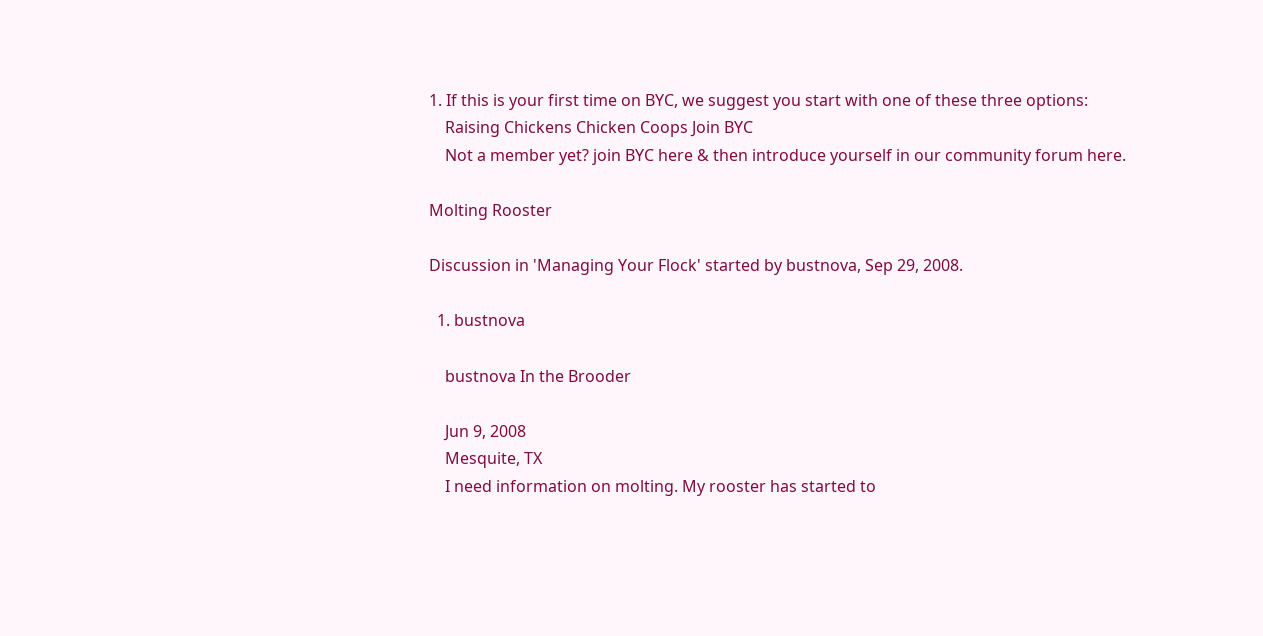1. If this is your first time on BYC, we suggest you start with one of these three options:
    Raising Chickens Chicken Coops Join BYC
    Not a member yet? join BYC here & then introduce yourself in our community forum here.

Molting Rooster

Discussion in 'Managing Your Flock' started by bustnova, Sep 29, 2008.

  1. bustnova

    bustnova In the Brooder

    Jun 9, 2008
    Mesquite, TX
    I need information on molting. My rooster has started to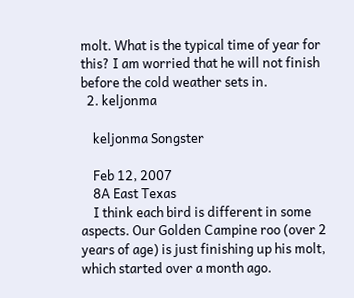molt. What is the typical time of year for this? I am worried that he will not finish before the cold weather sets in.
  2. keljonma

    keljonma Songster

    Feb 12, 2007
    8A East Texas
    I think each bird is different in some aspects. Our Golden Campine roo (over 2 years of age) is just finishing up his molt, which started over a month ago.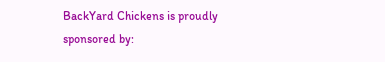BackYard Chickens is proudly sponsored by: